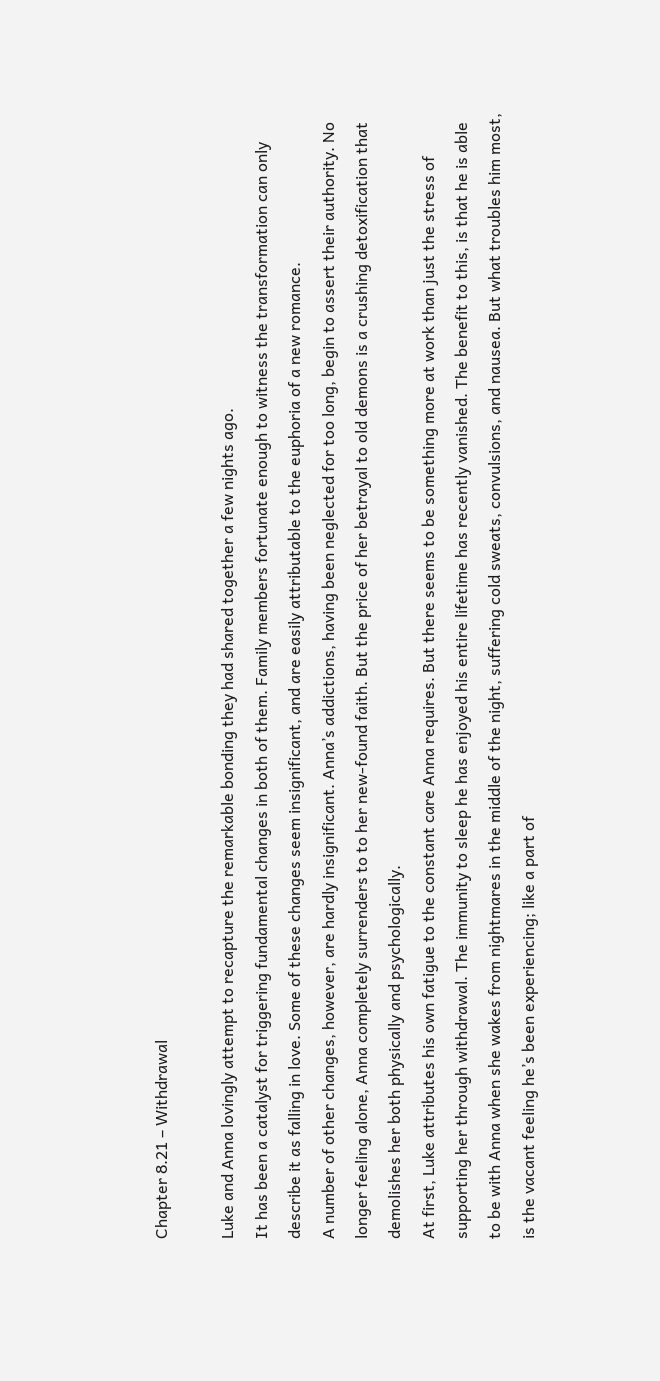Chapter 8.21 – Withdrawal

Luke and Anna lovingly attempt to recapture the remarkable bonding they had shared together a few nights ago.
It has been a catalyst for triggering fundamental changes in both of them. Family members fortunate enough to witness the transformation can only describe it as falling in love. Some of these changes seem insignificant, and are easily attributable to the euphoria of a new romance.
A number of other changes, however, are hardly insignificant. Anna’s addictions, having been neglected for too long, begin to assert their authority. No longer feeling alone, Anna completely surrenders to to her new-found faith. But the price of her betrayal to old demons is a crushing detoxification that demolishes her both physically and psychologically.
At first, Luke attributes his own fatigue to the constant care Anna requires. But there seems to be something more at work than just the stress of supporting her through withdrawal. The immunity to sleep he has enjoyed his entire lifetime has recently vanished. The benefit to this, is that he is able to be with Anna when she wakes from nightmares in the middle of the night, suffering cold sweats, convulsions, and nausea. But what troubles him most, is the vacant feeling he’s been experiencing; like a part of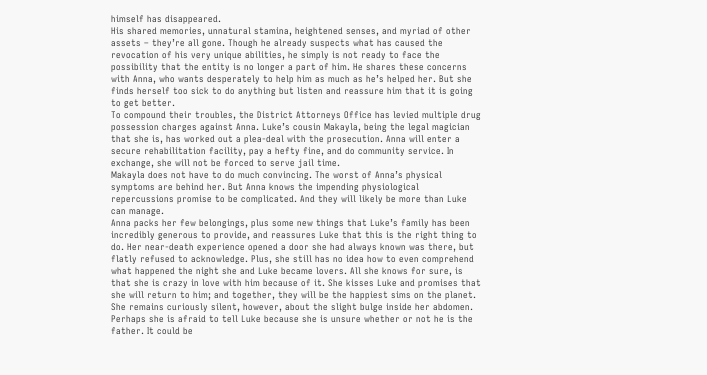himself has disappeared.
His shared memories, unnatural stamina, heightened senses, and myriad of other assets – they’re all gone. Though he already suspects what has caused the revocation of his very unique abilities, he simply is not ready to face the possibility that the entity is no longer a part of him. He shares these concerns with Anna, who wants desperately to help him as much as he’s helped her. But she finds herself too sick to do anything but listen and reassure him that it is going to get better.
To compound their troubles, the District Attorneys Office has levied multiple drug possession charges against Anna. Luke’s cousin Makayla, being the legal magician that she is, has worked out a plea-deal with the prosecution. Anna will enter a secure rehabilitation facility, pay a hefty fine, and do community service. In exchange, she will not be forced to serve jail time.
Makayla does not have to do much convincing. The worst of Anna’s physical symptoms are behind her. But Anna knows the impending physiological repercussions promise to be complicated. And they will likely be more than Luke can manage.
Anna packs her few belongings, plus some new things that Luke’s family has been incredibly generous to provide, and reassures Luke that this is the right thing to do. Her near-death experience opened a door she had always known was there, but flatly refused to acknowledge. Plus, she still has no idea how to even comprehend what happened the night she and Luke became lovers. All she knows for sure, is that she is crazy in love with him because of it. She kisses Luke and promises that she will return to him; and together, they will be the happiest sims on the planet.
She remains curiously silent, however, about the slight bulge inside her abdomen. Perhaps she is afraid to tell Luke because she is unsure whether or not he is the father. It could be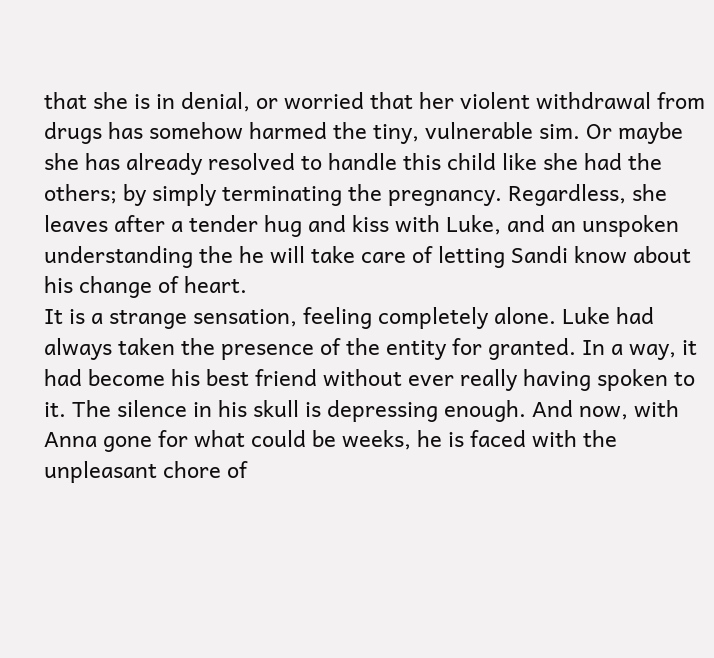that she is in denial, or worried that her violent withdrawal from drugs has somehow harmed the tiny, vulnerable sim. Or maybe she has already resolved to handle this child like she had the others; by simply terminating the pregnancy. Regardless, she leaves after a tender hug and kiss with Luke, and an unspoken understanding the he will take care of letting Sandi know about his change of heart.
It is a strange sensation, feeling completely alone. Luke had always taken the presence of the entity for granted. In a way, it had become his best friend without ever really having spoken to it. The silence in his skull is depressing enough. And now, with Anna gone for what could be weeks, he is faced with the unpleasant chore of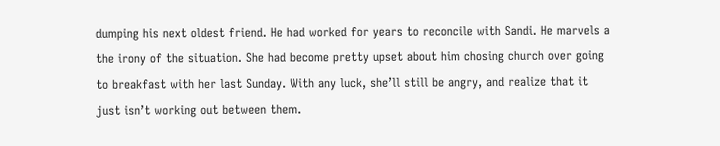dumping his next oldest friend. He had worked for years to reconcile with Sandi. He marvels a the irony of the situation. She had become pretty upset about him chosing church over going to breakfast with her last Sunday. With any luck, she’ll still be angry, and realize that it just isn’t working out between them.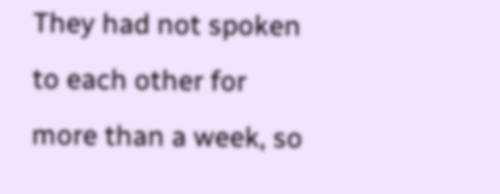They had not spoken to each other for more than a week, so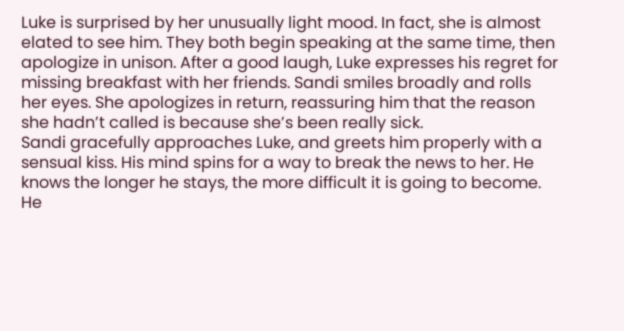Luke is surprised by her unusually light mood. In fact, she is almost elated to see him. They both begin speaking at the same time, then apologize in unison. After a good laugh, Luke expresses his regret for missing breakfast with her friends. Sandi smiles broadly and rolls her eyes. She apologizes in return, reassuring him that the reason she hadn’t called is because she’s been really sick.
Sandi gracefully approaches Luke, and greets him properly with a sensual kiss. His mind spins for a way to break the news to her. He knows the longer he stays, the more difficult it is going to become. He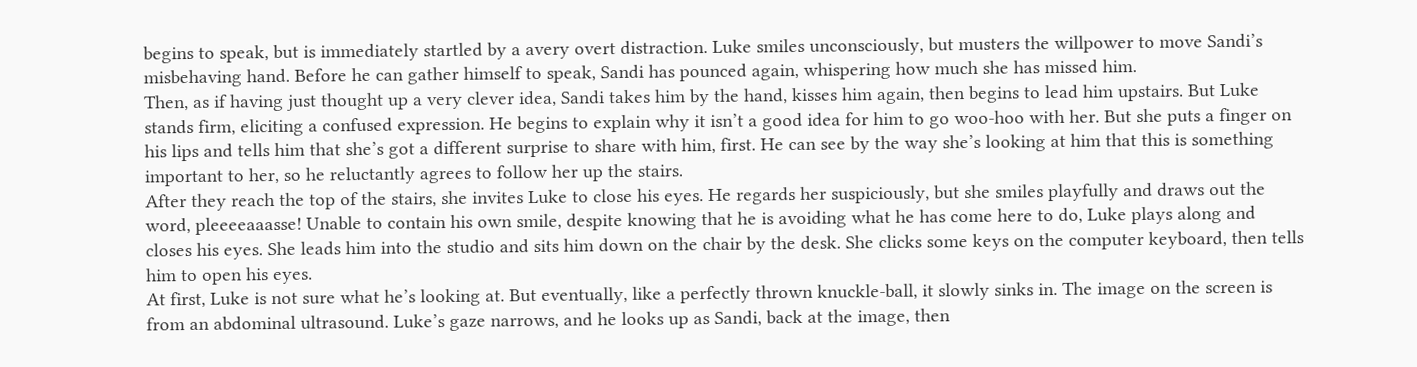begins to speak, but is immediately startled by a avery overt distraction. Luke smiles unconsciously, but musters the willpower to move Sandi’s misbehaving hand. Before he can gather himself to speak, Sandi has pounced again, whispering how much she has missed him.
Then, as if having just thought up a very clever idea, Sandi takes him by the hand, kisses him again, then begins to lead him upstairs. But Luke stands firm, eliciting a confused expression. He begins to explain why it isn’t a good idea for him to go woo-hoo with her. But she puts a finger on his lips and tells him that she’s got a different surprise to share with him, first. He can see by the way she’s looking at him that this is something important to her, so he reluctantly agrees to follow her up the stairs.
After they reach the top of the stairs, she invites Luke to close his eyes. He regards her suspiciously, but she smiles playfully and draws out the word, pleeeeaaasse! Unable to contain his own smile, despite knowing that he is avoiding what he has come here to do, Luke plays along and closes his eyes. She leads him into the studio and sits him down on the chair by the desk. She clicks some keys on the computer keyboard, then tells him to open his eyes.
At first, Luke is not sure what he’s looking at. But eventually, like a perfectly thrown knuckle-ball, it slowly sinks in. The image on the screen is from an abdominal ultrasound. Luke’s gaze narrows, and he looks up as Sandi, back at the image, then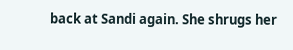back at Sandi again. She shrugs her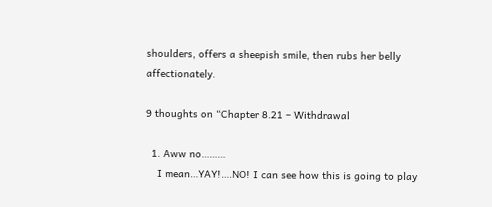shoulders, offers a sheepish smile, then rubs her belly affectionately.

9 thoughts on “Chapter 8.21 – Withdrawal

  1. Aww no………
    I mean…YAY!….NO! I can see how this is going to play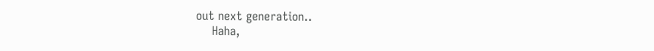out next generation..
    Haha,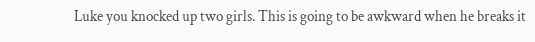Luke you knocked up two girls. This is going to be awkward when he breaks it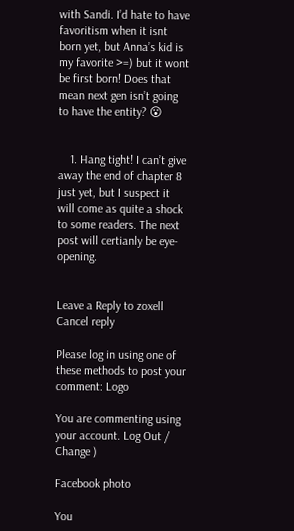with Sandi. I’d hate to have favoritism when it isnt born yet, but Anna’s kid is my favorite >=) but it wont be first born! Does that mean next gen isn’t going to have the entity? 😮


    1. Hang tight! I can’t give away the end of chapter 8 just yet, but I suspect it will come as quite a shock to some readers. The next post will certianly be eye-opening.


Leave a Reply to zoxell Cancel reply

Please log in using one of these methods to post your comment: Logo

You are commenting using your account. Log Out /  Change )

Facebook photo

You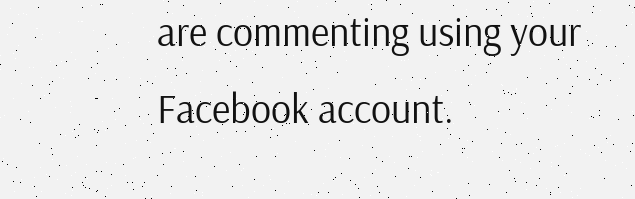are commenting using your Facebook account.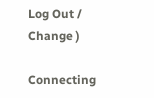Log Out /  Change )

Connecting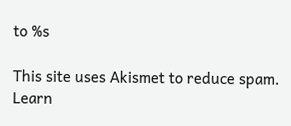to %s

This site uses Akismet to reduce spam. Learn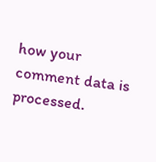how your comment data is processed.